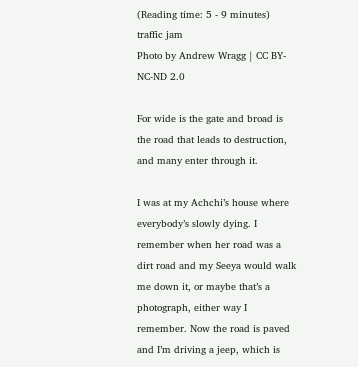(Reading time: 5 - 9 minutes)
traffic jam
Photo by Andrew Wragg | CC BY-NC-ND 2.0

For wide is the gate and broad is the road that leads to destruction, and many enter through it.

I was at my Achchi’s house where everybody’s slowly dying. I remember when her road was a dirt road and my Seeya would walk me down it, or maybe that’s a photograph, either way I remember. Now the road is paved and I’m driving a jeep, which is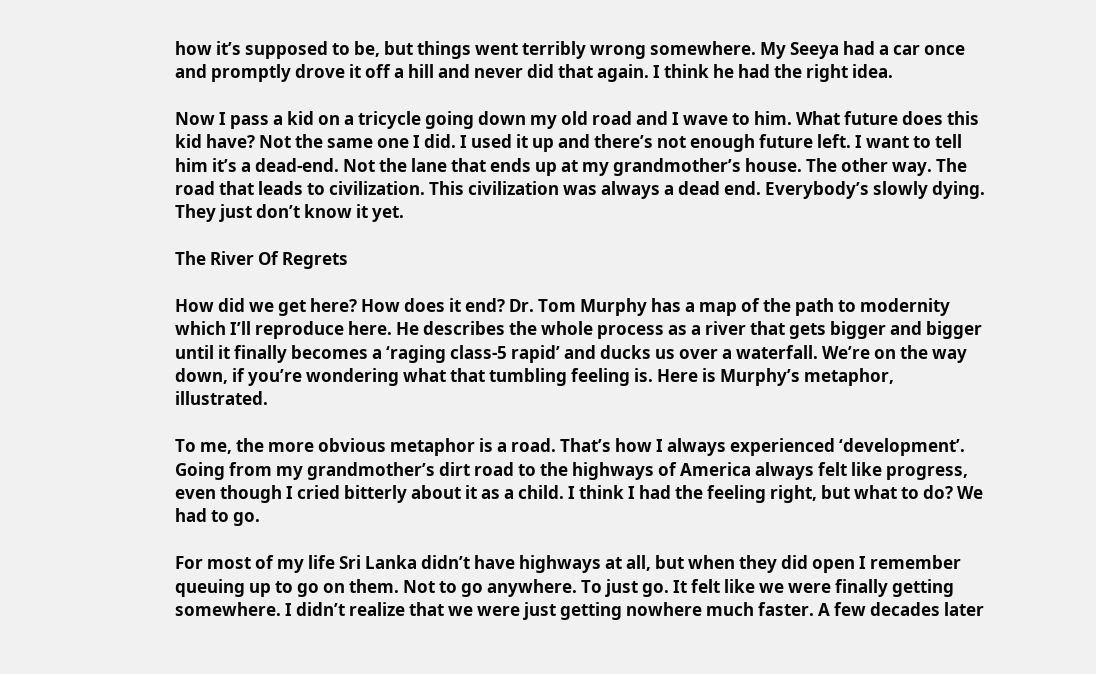how it’s supposed to be, but things went terribly wrong somewhere. My Seeya had a car once and promptly drove it off a hill and never did that again. I think he had the right idea.

Now I pass a kid on a tricycle going down my old road and I wave to him. What future does this kid have? Not the same one I did. I used it up and there’s not enough future left. I want to tell him it’s a dead-end. Not the lane that ends up at my grandmother’s house. The other way. The road that leads to civilization. This civilization was always a dead end. Everybody’s slowly dying. They just don’t know it yet.

The River Of Regrets

How did we get here? How does it end? Dr. Tom Murphy has a map of the path to modernity which I’ll reproduce here. He describes the whole process as a river that gets bigger and bigger until it finally becomes a ‘raging class-5 rapid’ and ducks us over a waterfall. We’re on the way down, if you’re wondering what that tumbling feeling is. Here is Murphy’s metaphor, illustrated.

To me, the more obvious metaphor is a road. That’s how I always experienced ‘development’. Going from my grandmother’s dirt road to the highways of America always felt like progress, even though I cried bitterly about it as a child. I think I had the feeling right, but what to do? We had to go.

For most of my life Sri Lanka didn’t have highways at all, but when they did open I remember queuing up to go on them. Not to go anywhere. To just go. It felt like we were finally getting somewhere. I didn’t realize that we were just getting nowhere much faster. A few decades later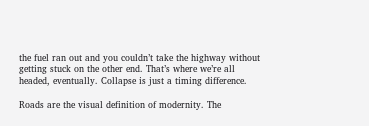the fuel ran out and you couldn’t take the highway without getting stuck on the other end. That’s where we’re all headed, eventually. Collapse is just a timing difference.

Roads are the visual definition of modernity. The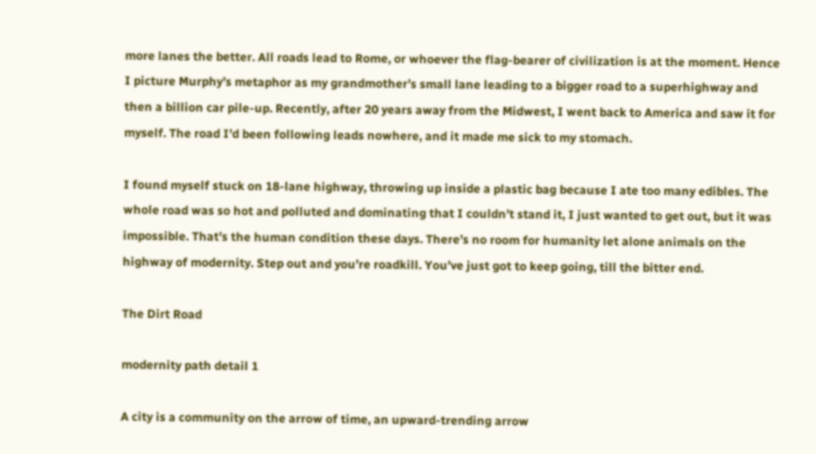more lanes the better. All roads lead to Rome, or whoever the flag-bearer of civilization is at the moment. Hence I picture Murphy’s metaphor as my grandmother’s small lane leading to a bigger road to a superhighway and then a billion car pile-up. Recently, after 20 years away from the Midwest, I went back to America and saw it for myself. The road I’d been following leads nowhere, and it made me sick to my stomach.

I found myself stuck on 18-lane highway, throwing up inside a plastic bag because I ate too many edibles. The whole road was so hot and polluted and dominating that I couldn’t stand it, I just wanted to get out, but it was impossible. That’s the human condition these days. There’s no room for humanity let alone animals on the highway of modernity. Step out and you’re roadkill. You’ve just got to keep going, till the bitter end.

The Dirt Road

modernity path detail 1

A city is a community on the arrow of time, an upward-trending arrow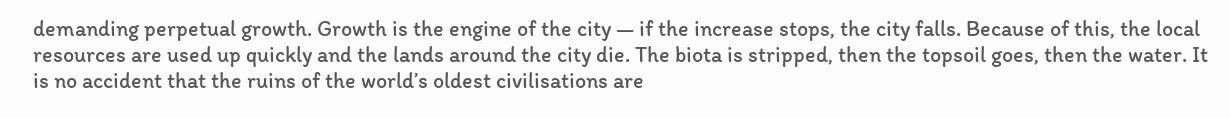demanding perpetual growth. Growth is the engine of the city — if the increase stops, the city falls. Because of this, the local resources are used up quickly and the lands around the city die. The biota is stripped, then the topsoil goes, then the water. It is no accident that the ruins of the world’s oldest civilisations are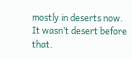mostly in deserts now. It wasn’t desert before that.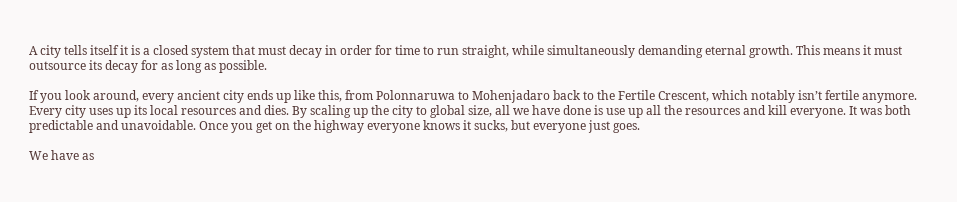A city tells itself it is a closed system that must decay in order for time to run straight, while simultaneously demanding eternal growth. This means it must outsource its decay for as long as possible.

If you look around, every ancient city ends up like this, from Polonnaruwa to Mohenjadaro back to the Fertile Crescent, which notably isn’t fertile anymore. Every city uses up its local resources and dies. By scaling up the city to global size, all we have done is use up all the resources and kill everyone. It was both predictable and unavoidable. Once you get on the highway everyone knows it sucks, but everyone just goes.

We have as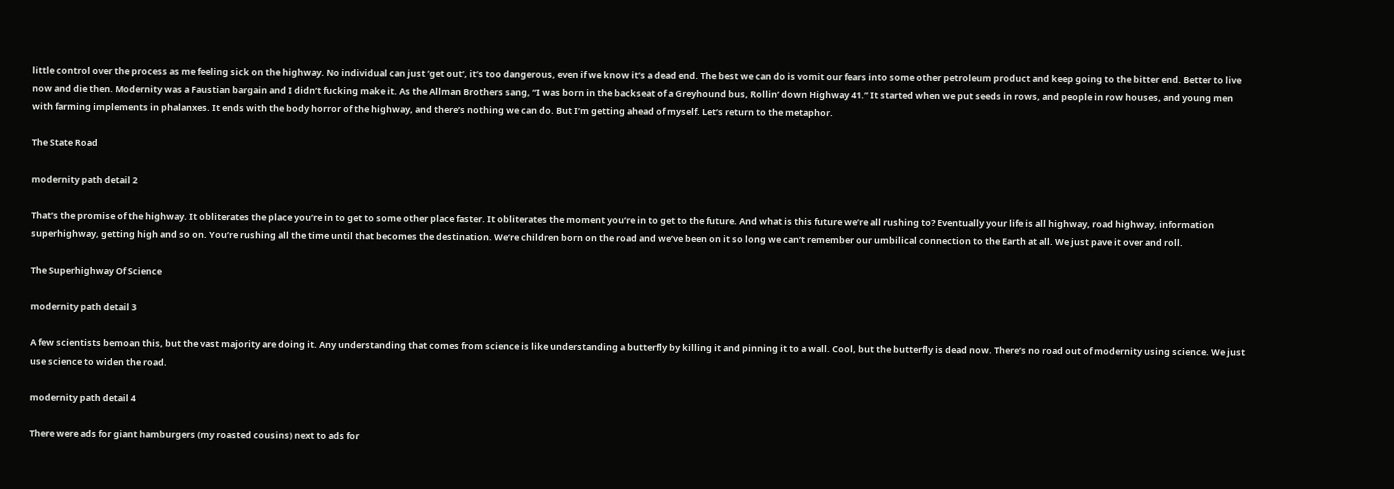little control over the process as me feeling sick on the highway. No individual can just ‘get out’, it’s too dangerous, even if we know it’s a dead end. The best we can do is vomit our fears into some other petroleum product and keep going to the bitter end. Better to live now and die then. Modernity was a Faustian bargain and I didn’t fucking make it. As the Allman Brothers sang, “I was born in the backseat of a Greyhound bus, Rollin’ down Highway 41.” It started when we put seeds in rows, and people in row houses, and young men with farming implements in phalanxes. It ends with the body horror of the highway, and there’s nothing we can do. But I’m getting ahead of myself. Let’s return to the metaphor.

The State Road

modernity path detail 2

That’s the promise of the highway. It obliterates the place you’re in to get to some other place faster. It obliterates the moment you’re in to get to the future. And what is this future we’re all rushing to? Eventually your life is all highway, road highway, information superhighway, getting high and so on. You’re rushing all the time until that becomes the destination. We’re children born on the road and we’ve been on it so long we can’t remember our umbilical connection to the Earth at all. We just pave it over and roll.

The Superhighway Of Science

modernity path detail 3

A few scientists bemoan this, but the vast majority are doing it. Any understanding that comes from science is like understanding a butterfly by killing it and pinning it to a wall. Cool, but the butterfly is dead now. There’s no road out of modernity using science. We just use science to widen the road.

modernity path detail 4

There were ads for giant hamburgers (my roasted cousins) next to ads for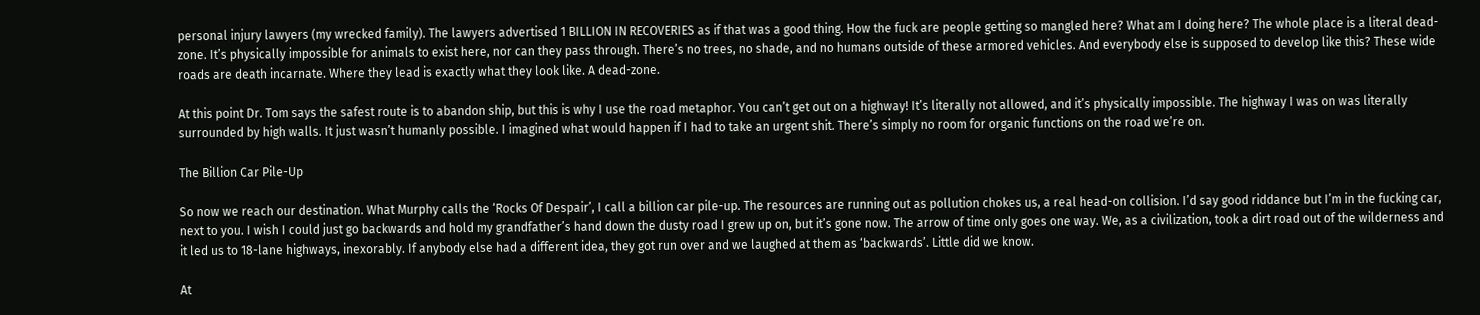personal injury lawyers (my wrecked family). The lawyers advertised 1 BILLION IN RECOVERIES as if that was a good thing. How the fuck are people getting so mangled here? What am I doing here? The whole place is a literal dead-zone. It’s physically impossible for animals to exist here, nor can they pass through. There’s no trees, no shade, and no humans outside of these armored vehicles. And everybody else is supposed to develop like this? These wide roads are death incarnate. Where they lead is exactly what they look like. A dead-zone.

At this point Dr. Tom says the safest route is to abandon ship, but this is why I use the road metaphor. You can’t get out on a highway! It’s literally not allowed, and it’s physically impossible. The highway I was on was literally surrounded by high walls. It just wasn’t humanly possible. I imagined what would happen if I had to take an urgent shit. There’s simply no room for organic functions on the road we’re on.

The Billion Car Pile-Up

So now we reach our destination. What Murphy calls the ‘Rocks Of Despair’, I call a billion car pile-up. The resources are running out as pollution chokes us, a real head-on collision. I’d say good riddance but I’m in the fucking car, next to you. I wish I could just go backwards and hold my grandfather’s hand down the dusty road I grew up on, but it’s gone now. The arrow of time only goes one way. We, as a civilization, took a dirt road out of the wilderness and it led us to 18-lane highways, inexorably. If anybody else had a different idea, they got run over and we laughed at them as ‘backwards’. Little did we know.

At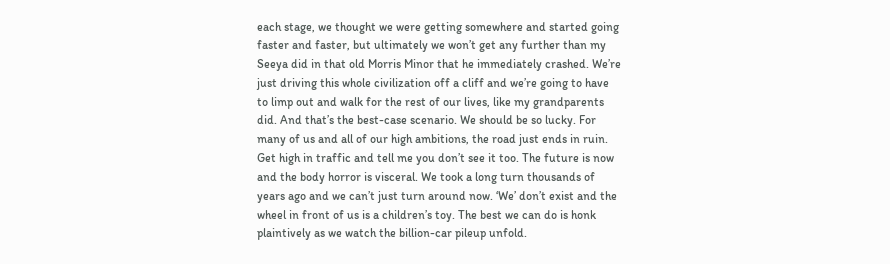each stage, we thought we were getting somewhere and started going faster and faster, but ultimately we won’t get any further than my Seeya did in that old Morris Minor that he immediately crashed. We’re just driving this whole civilization off a cliff and we’re going to have to limp out and walk for the rest of our lives, like my grandparents did. And that’s the best-case scenario. We should be so lucky. For many of us and all of our high ambitions, the road just ends in ruin. Get high in traffic and tell me you don’t see it too. The future is now and the body horror is visceral. We took a long turn thousands of years ago and we can’t just turn around now. ‘We’ don’t exist and the wheel in front of us is a children’s toy. The best we can do is honk plaintively as we watch the billion-car pileup unfold.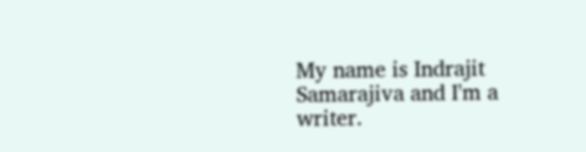My name is Indrajit Samarajiva and I'm a writer.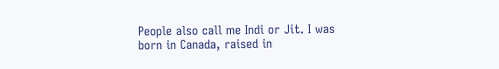People also call me Indi or Jit. I was born in Canada, raised in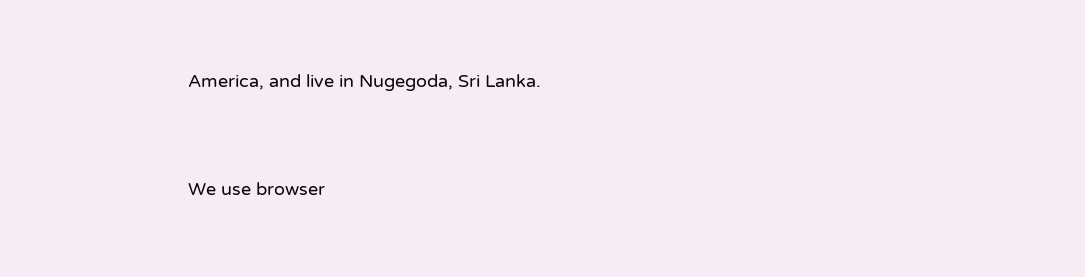America, and live in Nugegoda, Sri Lanka.


We use browser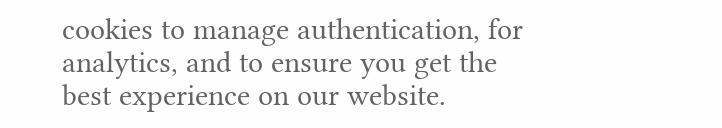cookies to manage authentication, for analytics, and to ensure you get the best experience on our website.